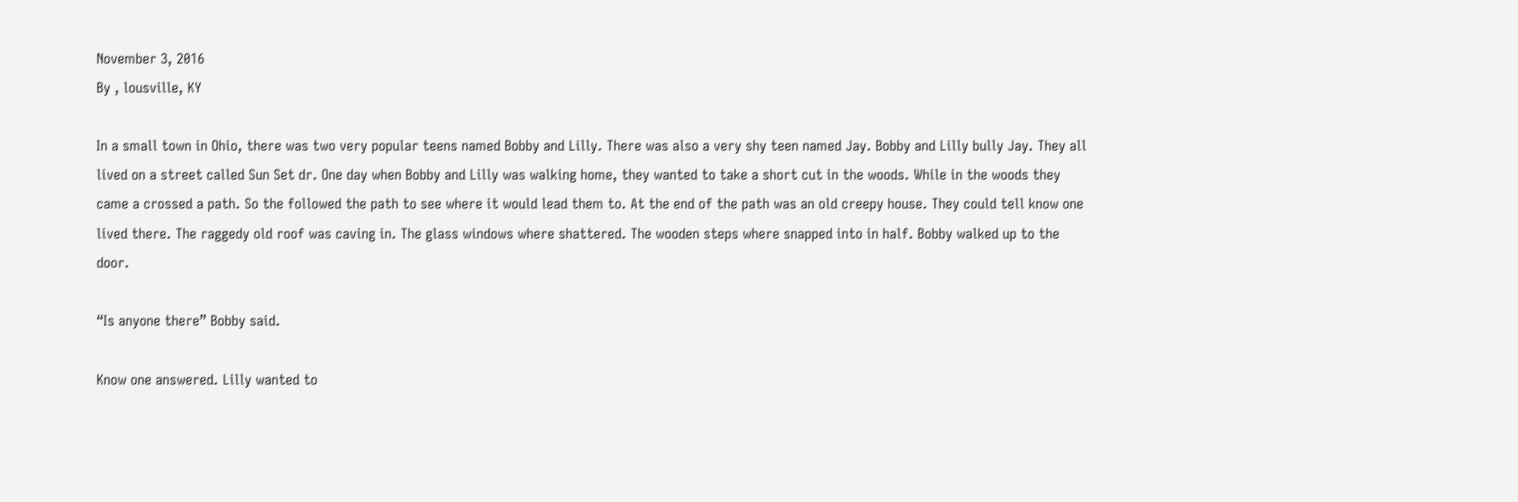November 3, 2016
By , lousville, KY

In a small town in Ohio, there was two very popular teens named Bobby and Lilly. There was also a very shy teen named Jay. Bobby and Lilly bully Jay. They all lived on a street called Sun Set dr. One day when Bobby and Lilly was walking home, they wanted to take a short cut in the woods. While in the woods they came a crossed a path. So the followed the path to see where it would lead them to. At the end of the path was an old creepy house. They could tell know one lived there. The raggedy old roof was caving in. The glass windows where shattered. The wooden steps where snapped into in half. Bobby walked up to the door.

“Is anyone there” Bobby said.

Know one answered. Lilly wanted to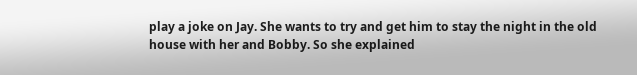play a joke on Jay. She wants to try and get him to stay the night in the old house with her and Bobby. So she explained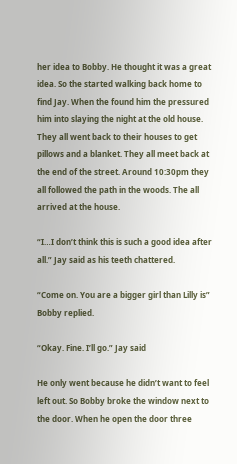her idea to Bobby. He thought it was a great idea. So the started walking back home to find Jay. When the found him the pressured him into slaying the night at the old house. They all went back to their houses to get pillows and a blanket. They all meet back at the end of the street. Around 10:30pm they all followed the path in the woods. The all arrived at the house.

“I…I don’t think this is such a good idea after all.” Jay said as his teeth chattered.

“Come on. You are a bigger girl than Lilly is” Bobby replied.

“Okay. Fine. I’ll go.” Jay said

He only went because he didn’t want to feel left out. So Bobby broke the window next to the door. When he open the door three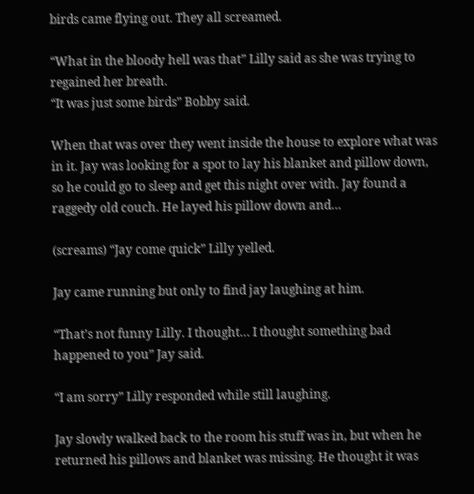birds came flying out. They all screamed.

“What in the bloody hell was that” Lilly said as she was trying to regained her breath.
“It was just some birds” Bobby said.

When that was over they went inside the house to explore what was in it. Jay was looking for a spot to lay his blanket and pillow down, so he could go to sleep and get this night over with. Jay found a raggedy old couch. He layed his pillow down and…

(screams) “Jay come quick” Lilly yelled.

Jay came running but only to find jay laughing at him.

“That’s not funny Lilly. I thought… I thought something bad happened to you” Jay said.

“I am sorry” Lilly responded while still laughing.

Jay slowly walked back to the room his stuff was in, but when he returned his pillows and blanket was missing. He thought it was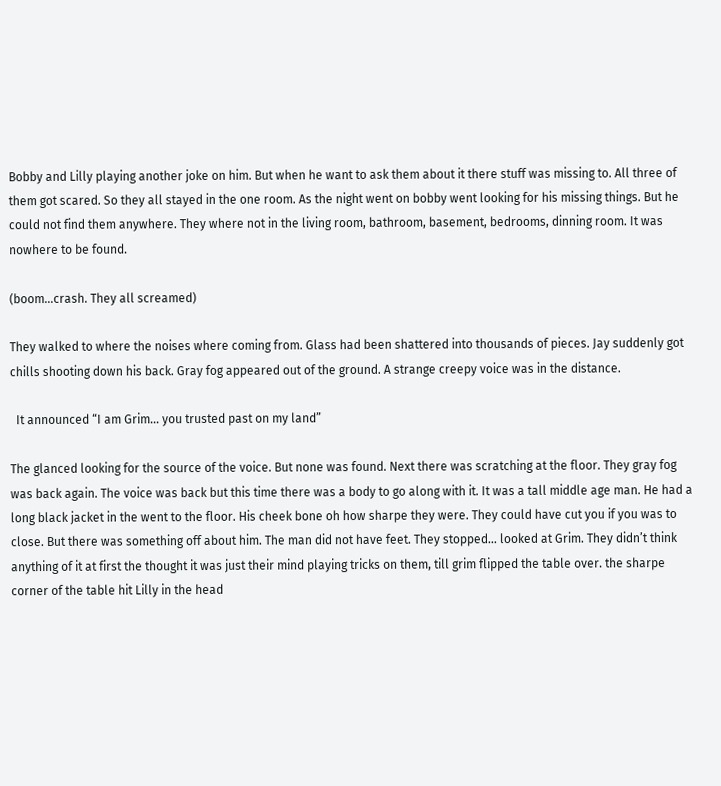Bobby and Lilly playing another joke on him. But when he want to ask them about it there stuff was missing to. All three of them got scared. So they all stayed in the one room. As the night went on bobby went looking for his missing things. But he could not find them anywhere. They where not in the living room, bathroom, basement, bedrooms, dinning room. It was nowhere to be found.

(boom…crash. They all screamed)

They walked to where the noises where coming from. Glass had been shattered into thousands of pieces. Jay suddenly got chills shooting down his back. Gray fog appeared out of the ground. A strange creepy voice was in the distance.

  It announced “I am Grim… you trusted past on my land”

The glanced looking for the source of the voice. But none was found. Next there was scratching at the floor. They gray fog was back again. The voice was back but this time there was a body to go along with it. It was a tall middle age man. He had a long black jacket in the went to the floor. His cheek bone oh how sharpe they were. They could have cut you if you was to close. But there was something off about him. The man did not have feet. They stopped... looked at Grim. They didn’t think anything of it at first the thought it was just their mind playing tricks on them, till grim flipped the table over. the sharpe corner of the table hit Lilly in the head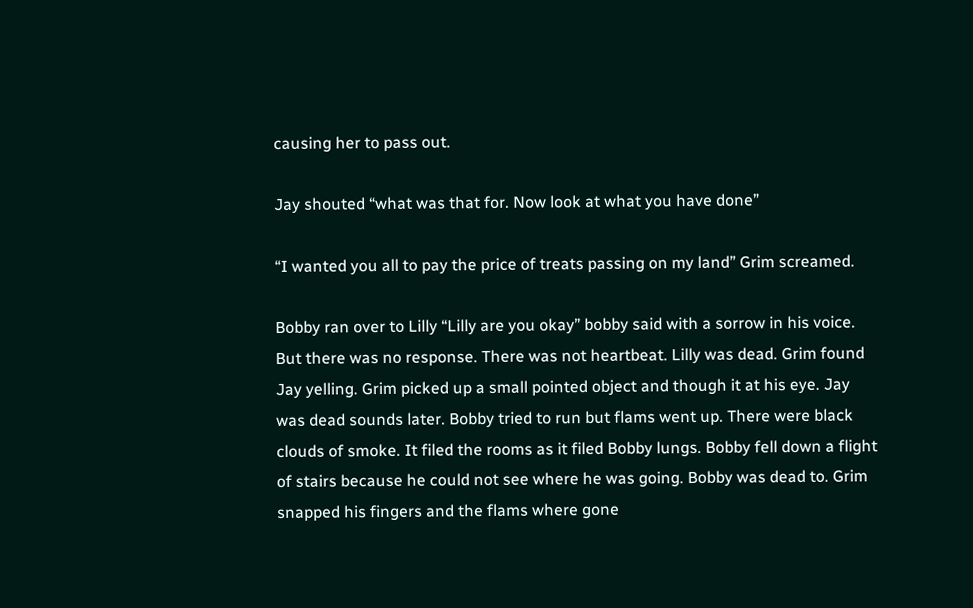causing her to pass out.

Jay shouted “what was that for. Now look at what you have done”

“I wanted you all to pay the price of treats passing on my land” Grim screamed.

Bobby ran over to Lilly “Lilly are you okay” bobby said with a sorrow in his voice. But there was no response. There was not heartbeat. Lilly was dead. Grim found Jay yelling. Grim picked up a small pointed object and though it at his eye. Jay was dead sounds later. Bobby tried to run but flams went up. There were black clouds of smoke. It filed the rooms as it filed Bobby lungs. Bobby fell down a flight of stairs because he could not see where he was going. Bobby was dead to. Grim snapped his fingers and the flams where gone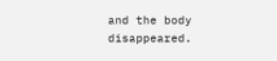and the body disappeared.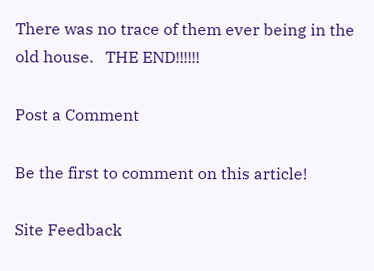There was no trace of them ever being in the old house.   THE END!!!!!!

Post a Comment

Be the first to comment on this article!

Site Feedback